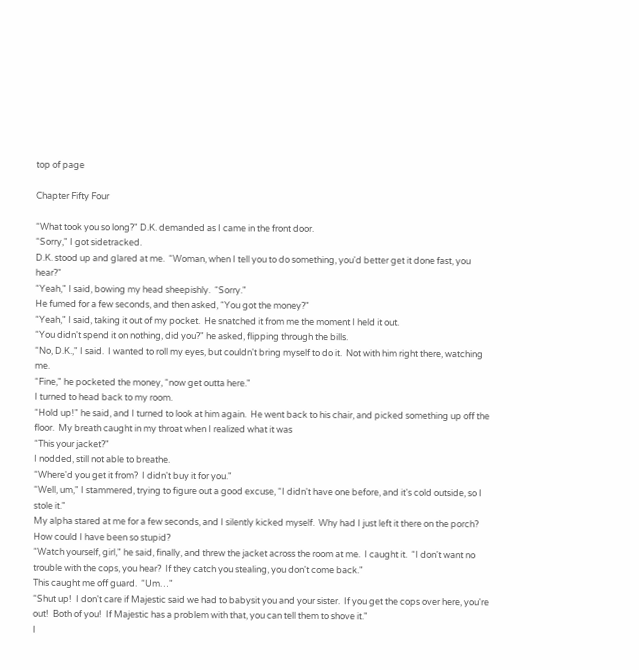top of page

Chapter Fifty Four

“What took you so long?" D.K. demanded as I came in the front door.
“Sorry," I got sidetracked.
D.K. stood up and glared at me.  “Woman, when I tell you to do something, you'd better get it done fast, you hear?"
“Yeah," I said, bowing my head sheepishly.  “Sorry."
He fumed for a few seconds, and then asked, “You got the money?"
“Yeah," I said, taking it out of my pocket.  He snatched it from me the moment I held it out.
“You didn't spend it on nothing, did you?" he asked, flipping through the bills.
“No, D.K.," I said.  I wanted to roll my eyes, but couldn't bring myself to do it.  Not with him right there, watching me.
“Fine," he pocketed the money, “now get outta here."
I turned to head back to my room.
“Hold up!" he said, and I turned to look at him again.  He went back to his chair, and picked something up off the floor.  My breath caught in my throat when I realized what it was
“This your jacket?"
I nodded, still not able to breathe.
“Where'd you get it from?  I didn't buy it for you."
“Well, um," I stammered, trying to figure out a good excuse, “I didn't have one before, and it's cold outside, so I stole it."
My alpha stared at me for a few seconds, and I silently kicked myself.  Why had I just left it there on the porch?  How could I have been so stupid?
“Watch yourself, girl," he said, finally, and threw the jacket across the room at me.  I caught it.  “I don't want no trouble with the cops, you hear?  If they catch you stealing, you don't come back."
This caught me off guard.  “Um…"
“Shut up!  I don't care if Majestic said we had to babysit you and your sister.  If you get the cops over here, you're out!  Both of you!  If Majestic has a problem with that, you can tell them to shove it."
I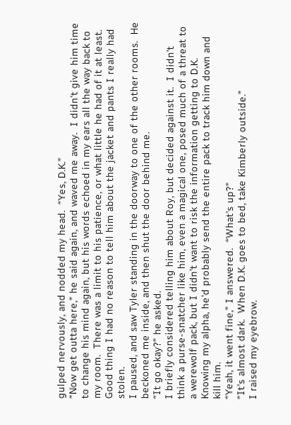gulped nervously, and nodded my head.  “Yes, D.K."
“Now get outta here," he said again, and waved me away.  I didn't give him time to change his mind again, but his words echoed in my ears all the way back to my room.  There was a limit to his patience, or what little he had of it at least.  Good thing I had no reason to tell him about the jacket and pants I really had stolen.
I paused, and saw Tyler standing in the doorway to one of the other rooms.  He beckoned me inside, and then shut the door behind me.
“It go okay?" he asked.
I briefly considered telling him about Roy, but decided against it.  I didn't think a purse-snatcher like him, even a magical one, posed much of a threat to a werewolf pack, but I didn't want to risk the information getting to D.K.  Knowing my alpha, he'd probably send the entire pack to track him down and kill him.
“Yeah, it went fine," I answered.  “What's up?"
“It's almost dark.  When D.K. goes to bed, take Kimberly outside."
I raised my eyebrow.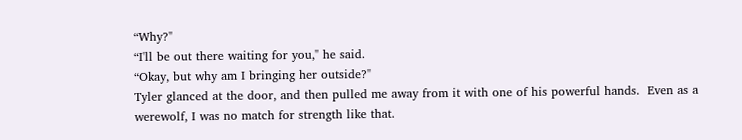“Why?"
“I'll be out there waiting for you," he said.
“Okay, but why am I bringing her outside?"
Tyler glanced at the door, and then pulled me away from it with one of his powerful hands.  Even as a werewolf, I was no match for strength like that.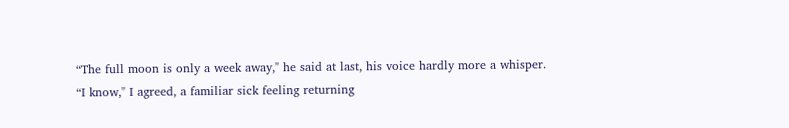“The full moon is only a week away," he said at last, his voice hardly more a whisper.
“I know," I agreed, a familiar sick feeling returning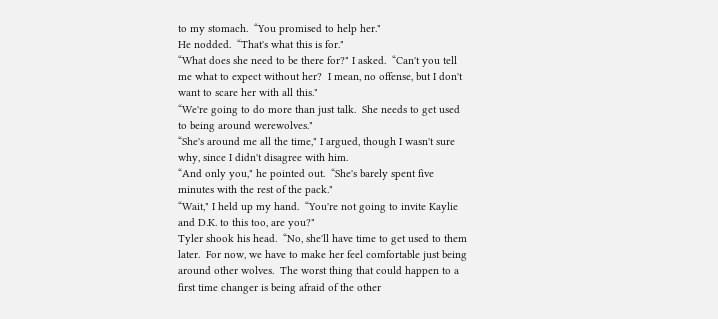to my stomach.  “You promised to help her."
He nodded.  “That's what this is for."
“What does she need to be there for?" I asked.  “Can't you tell me what to expect without her?  I mean, no offense, but I don't want to scare her with all this."
“We're going to do more than just talk.  She needs to get used to being around werewolves."
“She's around me all the time," I argued, though I wasn't sure why, since I didn't disagree with him.
“And only you," he pointed out.  “She's barely spent five minutes with the rest of the pack."
“Wait," I held up my hand.  “You're not going to invite Kaylie and D.K. to this too, are you?"
Tyler shook his head.  “No, she'll have time to get used to them later.  For now, we have to make her feel comfortable just being around other wolves.  The worst thing that could happen to a first time changer is being afraid of the other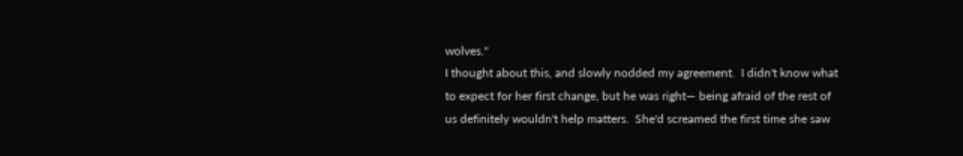wolves."
I thought about this, and slowly nodded my agreement.  I didn't know what to expect for her first change, but he was right— being afraid of the rest of us definitely wouldn't help matters.  She'd screamed the first time she saw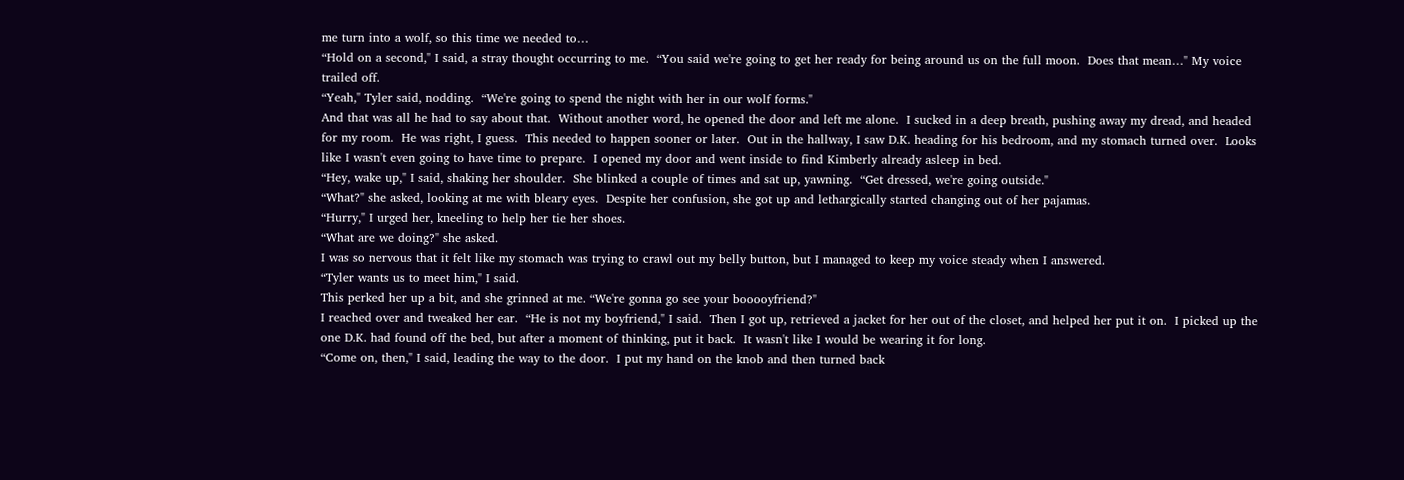me turn into a wolf, so this time we needed to…
“Hold on a second," I said, a stray thought occurring to me.  “You said we're going to get her ready for being around us on the full moon.  Does that mean…" My voice trailed off.
“Yeah," Tyler said, nodding.  “We're going to spend the night with her in our wolf forms."
And that was all he had to say about that.  Without another word, he opened the door and left me alone.  I sucked in a deep breath, pushing away my dread, and headed for my room.  He was right, I guess.  This needed to happen sooner or later.  Out in the hallway, I saw D.K. heading for his bedroom, and my stomach turned over.  Looks like I wasn't even going to have time to prepare.  I opened my door and went inside to find Kimberly already asleep in bed.
“Hey, wake up," I said, shaking her shoulder.  She blinked a couple of times and sat up, yawning.  “Get dressed, we're going outside."
“What?" she asked, looking at me with bleary eyes.  Despite her confusion, she got up and lethargically started changing out of her pajamas.
“Hurry," I urged her, kneeling to help her tie her shoes.
“What are we doing?" she asked.
I was so nervous that it felt like my stomach was trying to crawl out my belly button, but I managed to keep my voice steady when I answered.
“Tyler wants us to meet him," I said.
This perked her up a bit, and she grinned at me. “We're gonna go see your booooyfriend?"
I reached over and tweaked her ear.  “He is not my boyfriend," I said.  Then I got up, retrieved a jacket for her out of the closet, and helped her put it on.  I picked up the one D.K. had found off the bed, but after a moment of thinking, put it back.  It wasn't like I would be wearing it for long.
“Come on, then," I said, leading the way to the door.  I put my hand on the knob and then turned back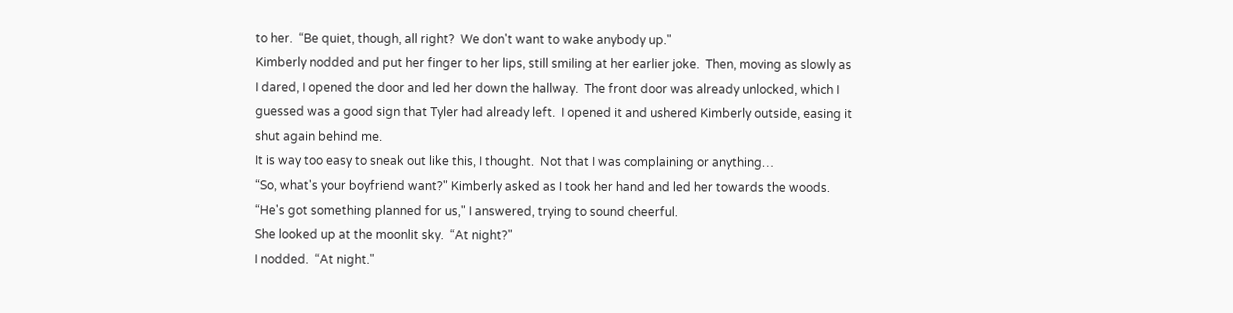to her.  “Be quiet, though, all right?  We don't want to wake anybody up."
Kimberly nodded and put her finger to her lips, still smiling at her earlier joke.  Then, moving as slowly as I dared, I opened the door and led her down the hallway.  The front door was already unlocked, which I guessed was a good sign that Tyler had already left.  I opened it and ushered Kimberly outside, easing it shut again behind me.
It is way too easy to sneak out like this, I thought.  Not that I was complaining or anything…
“So, what's your boyfriend want?" Kimberly asked as I took her hand and led her towards the woods.
“He's got something planned for us," I answered, trying to sound cheerful.
She looked up at the moonlit sky.  “At night?"
I nodded.  “At night."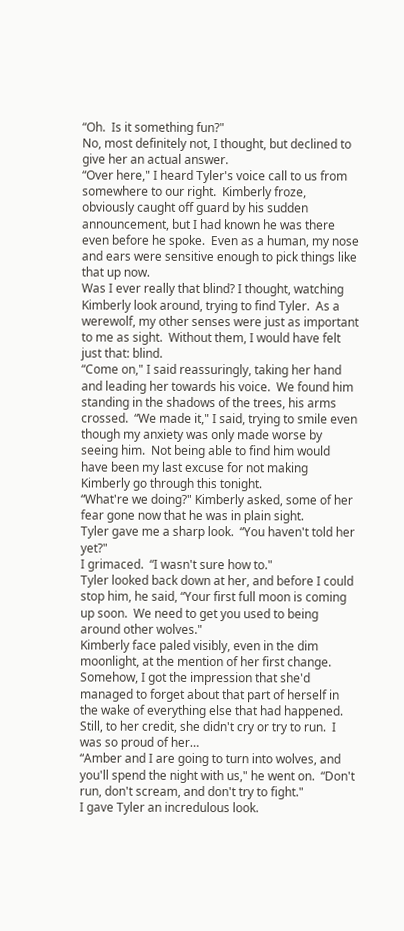“Oh.  Is it something fun?"
No, most definitely not, I thought, but declined to give her an actual answer.
“Over here," I heard Tyler's voice call to us from somewhere to our right.  Kimberly froze, obviously caught off guard by his sudden announcement, but I had known he was there even before he spoke.  Even as a human, my nose and ears were sensitive enough to pick things like that up now.
Was I ever really that blind? I thought, watching Kimberly look around, trying to find Tyler.  As a werewolf, my other senses were just as important to me as sight.  Without them, I would have felt just that: blind.
“Come on," I said reassuringly, taking her hand and leading her towards his voice.  We found him standing in the shadows of the trees, his arms crossed.  “We made it," I said, trying to smile even though my anxiety was only made worse by seeing him.  Not being able to find him would have been my last excuse for not making Kimberly go through this tonight.
“What're we doing?" Kimberly asked, some of her fear gone now that he was in plain sight.
Tyler gave me a sharp look.  “You haven't told her yet?"
I grimaced.  “I wasn't sure how to."
Tyler looked back down at her, and before I could stop him, he said, “Your first full moon is coming up soon.  We need to get you used to being around other wolves."
Kimberly face paled visibly, even in the dim moonlight, at the mention of her first change.  Somehow, I got the impression that she'd managed to forget about that part of herself in the wake of everything else that had happened.  Still, to her credit, she didn't cry or try to run.  I was so proud of her…
“Amber and I are going to turn into wolves, and you'll spend the night with us," he went on.  “Don't run, don't scream, and don't try to fight."
I gave Tyler an incredulous look.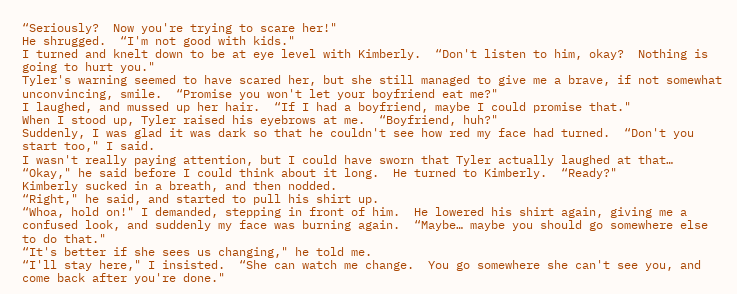“Seriously?  Now you're trying to scare her!"
He shrugged.  “I'm not good with kids."
I turned and knelt down to be at eye level with Kimberly.  “Don't listen to him, okay?  Nothing is going to hurt you."
Tyler's warning seemed to have scared her, but she still managed to give me a brave, if not somewhat unconvincing, smile.  “Promise you won't let your boyfriend eat me?"
I laughed, and mussed up her hair.  “If I had a boyfriend, maybe I could promise that."
When I stood up, Tyler raised his eyebrows at me.  “Boyfriend, huh?"
Suddenly, I was glad it was dark so that he couldn't see how red my face had turned.  “Don't you start too," I said.
I wasn't really paying attention, but I could have sworn that Tyler actually laughed at that…
“Okay," he said before I could think about it long.  He turned to Kimberly.  “Ready?"
Kimberly sucked in a breath, and then nodded.
“Right," he said, and started to pull his shirt up.
“Whoa, hold on!" I demanded, stepping in front of him.  He lowered his shirt again, giving me a confused look, and suddenly my face was burning again.  “Maybe… maybe you should go somewhere else to do that."
“It's better if she sees us changing," he told me.
“I'll stay here," I insisted.  “She can watch me change.  You go somewhere she can't see you, and come back after you're done."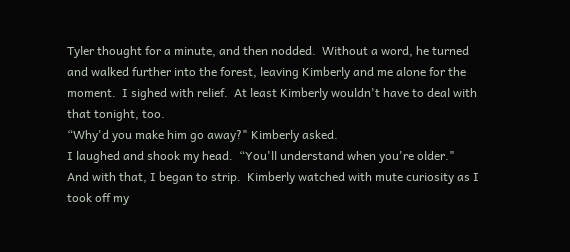Tyler thought for a minute, and then nodded.  Without a word, he turned and walked further into the forest, leaving Kimberly and me alone for the moment.  I sighed with relief.  At least Kimberly wouldn't have to deal with that tonight, too.
“Why'd you make him go away?" Kimberly asked.
I laughed and shook my head.  “You'll understand when you're older."
And with that, I began to strip.  Kimberly watched with mute curiosity as I took off my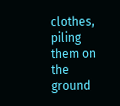clothes, piling them on the ground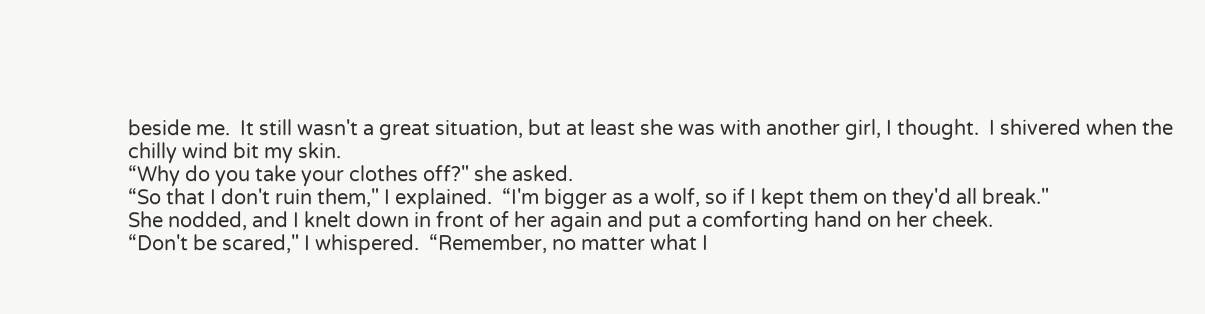beside me.  It still wasn't a great situation, but at least she was with another girl, I thought.  I shivered when the chilly wind bit my skin.
“Why do you take your clothes off?" she asked.
“So that I don't ruin them," I explained.  “I'm bigger as a wolf, so if I kept them on they'd all break."
She nodded, and I knelt down in front of her again and put a comforting hand on her cheek.
“Don't be scared," I whispered.  “Remember, no matter what I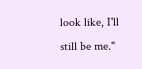look like, I'll still be me."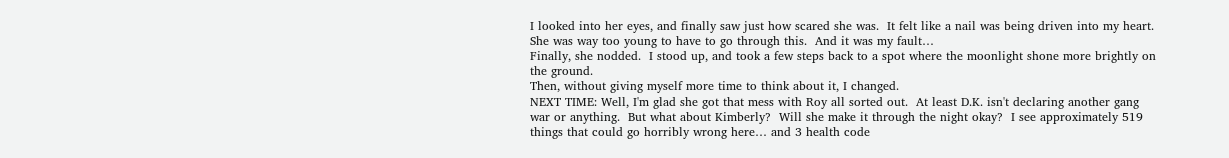I looked into her eyes, and finally saw just how scared she was.  It felt like a nail was being driven into my heart.  She was way too young to have to go through this.  And it was my fault…
Finally, she nodded.  I stood up, and took a few steps back to a spot where the moonlight shone more brightly on the ground.
Then, without giving myself more time to think about it, I changed.
NEXT TIME: Well, I'm glad she got that mess with Roy all sorted out.  At least D.K. isn't declaring another gang war or anything.  But what about Kimberly?  Will she make it through the night okay?  I see approximately 519 things that could go horribly wrong here… and 3 health code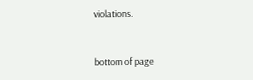violations.


bottom of page